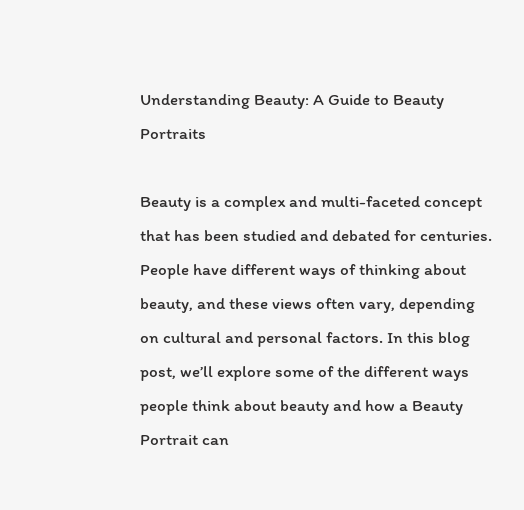Understanding Beauty: A Guide to Beauty Portraits

Beauty is a complex and multi-faceted concept that has been studied and debated for centuries. People have different ways of thinking about beauty, and these views often vary, depending on cultural and personal factors. In this blog post, we’ll explore some of the different ways people think about beauty and how a Beauty Portrait can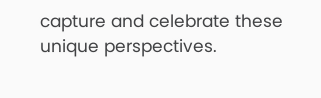capture and celebrate these unique perspectives.